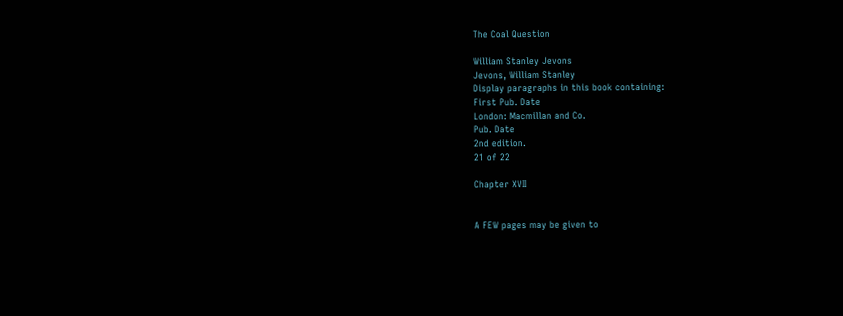The Coal Question

William Stanley Jevons
Jevons, William Stanley
Display paragraphs in this book containing:
First Pub. Date
London: Macmillan and Co.
Pub. Date
2nd edition.
21 of 22

Chapter XVII


A FEW pages may be given to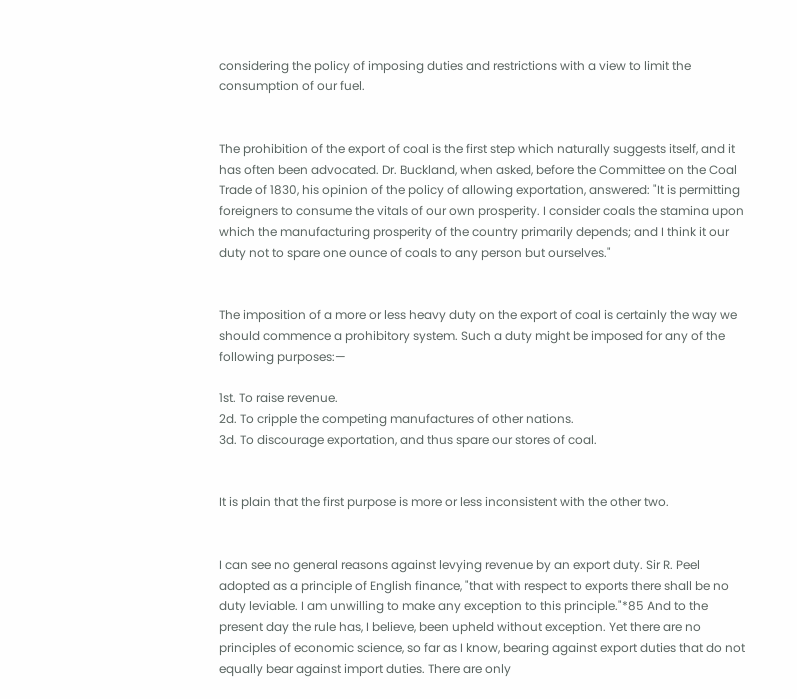considering the policy of imposing duties and restrictions with a view to limit the consumption of our fuel.


The prohibition of the export of coal is the first step which naturally suggests itself, and it has often been advocated. Dr. Buckland, when asked, before the Committee on the Coal Trade of 1830, his opinion of the policy of allowing exportation, answered: "It is permitting foreigners to consume the vitals of our own prosperity. I consider coals the stamina upon which the manufacturing prosperity of the country primarily depends; and I think it our duty not to spare one ounce of coals to any person but ourselves."


The imposition of a more or less heavy duty on the export of coal is certainly the way we should commence a prohibitory system. Such a duty might be imposed for any of the following purposes:—

1st. To raise revenue.
2d. To cripple the competing manufactures of other nations.
3d. To discourage exportation, and thus spare our stores of coal.


It is plain that the first purpose is more or less inconsistent with the other two.


I can see no general reasons against levying revenue by an export duty. Sir R. Peel adopted as a principle of English finance, "that with respect to exports there shall be no duty leviable. I am unwilling to make any exception to this principle."*85 And to the present day the rule has, I believe, been upheld without exception. Yet there are no principles of economic science, so far as I know, bearing against export duties that do not equally bear against import duties. There are only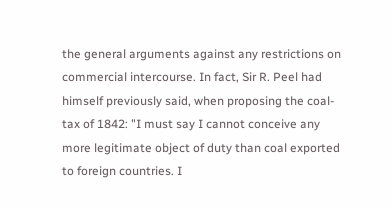the general arguments against any restrictions on commercial intercourse. In fact, Sir R. Peel had himself previously said, when proposing the coal-tax of 1842: "I must say I cannot conceive any more legitimate object of duty than coal exported to foreign countries. I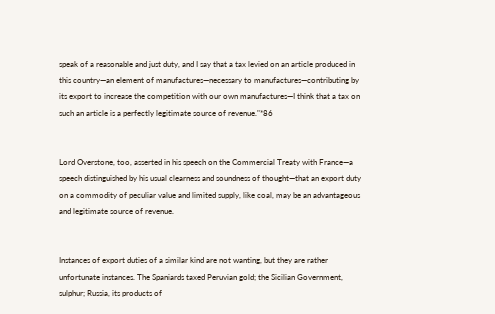speak of a reasonable and just duty, and I say that a tax levied on an article produced in this country—an element of manufactures—necessary to manufactures—contributing by its export to increase the competition with our own manufactures—I think that a tax on such an article is a perfectly legitimate source of revenue."*86


Lord Overstone, too, asserted in his speech on the Commercial Treaty with France—a speech distinguished by his usual clearness and soundness of thought—that an export duty on a commodity of peculiar value and limited supply, like coal, may be an advantageous and legitimate source of revenue.


Instances of export duties of a similar kind are not wanting, but they are rather unfortunate instances. The Spaniards taxed Peruvian gold; the Sicilian Government, sulphur; Russia, its products of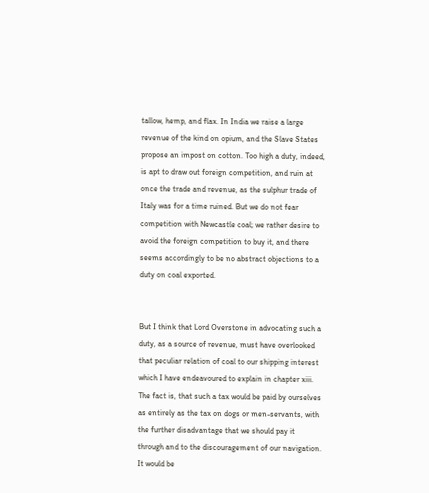tallow, hemp, and flax. In India we raise a large revenue of the kind on opium, and the Slave States propose an impost on cotton. Too high a duty, indeed, is apt to draw out foreign competition, and ruin at once the trade and revenue, as the sulphur trade of Italy was for a time ruined. But we do not fear competition with Newcastle coal; we rather desire to avoid the foreign competition to buy it, and there seems accordingly to be no abstract objections to a duty on coal exported.


But I think that Lord Overstone in advocating such a duty, as a source of revenue, must have overlooked that peculiar relation of coal to our shipping interest which I have endeavoured to explain in chapter xiii. The fact is, that such a tax would be paid by ourselves as entirely as the tax on dogs or men-servants, with the further disadvantage that we should pay it through and to the discouragement of our navigation. It would be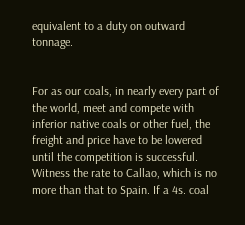equivalent to a duty on outward tonnage.


For as our coals, in nearly every part of the world, meet and compete with inferior native coals or other fuel, the freight and price have to be lowered until the competition is successful. Witness the rate to Callao, which is no more than that to Spain. If a 4s. coal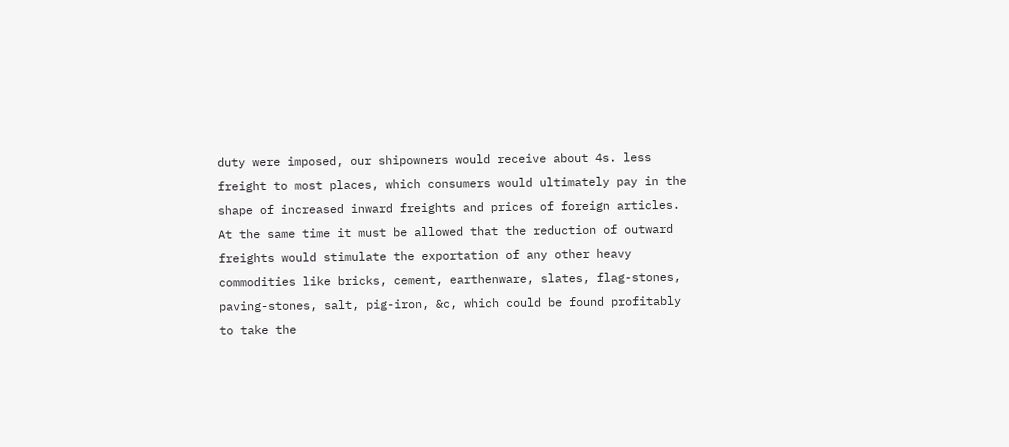duty were imposed, our shipowners would receive about 4s. less freight to most places, which consumers would ultimately pay in the shape of increased inward freights and prices of foreign articles. At the same time it must be allowed that the reduction of outward freights would stimulate the exportation of any other heavy commodities like bricks, cement, earthenware, slates, flag-stones, paving-stones, salt, pig-iron, &c, which could be found profitably to take the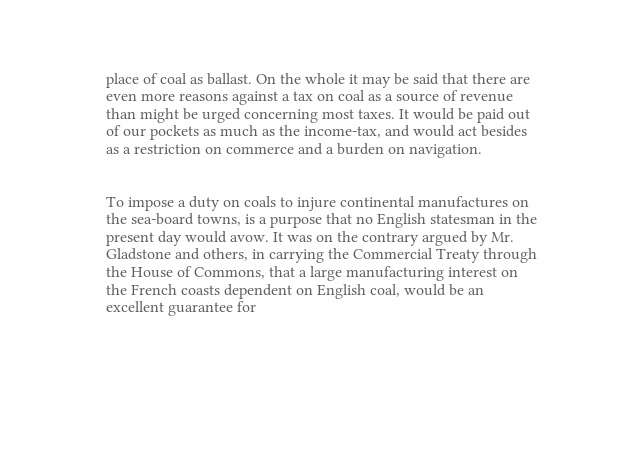place of coal as ballast. On the whole it may be said that there are even more reasons against a tax on coal as a source of revenue than might be urged concerning most taxes. It would be paid out of our pockets as much as the income-tax, and would act besides as a restriction on commerce and a burden on navigation.


To impose a duty on coals to injure continental manufactures on the sea-board towns, is a purpose that no English statesman in the present day would avow. It was on the contrary argued by Mr. Gladstone and others, in carrying the Commercial Treaty through the House of Commons, that a large manufacturing interest on the French coasts dependent on English coal, would be an excellent guarantee for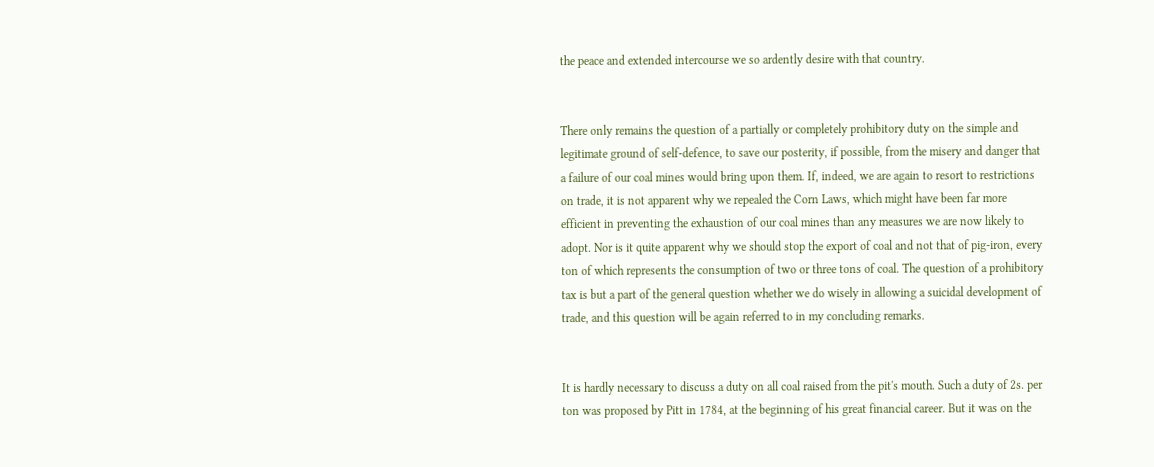the peace and extended intercourse we so ardently desire with that country.


There only remains the question of a partially or completely prohibitory duty on the simple and legitimate ground of self-defence, to save our posterity, if possible, from the misery and danger that a failure of our coal mines would bring upon them. If, indeed, we are again to resort to restrictions on trade, it is not apparent why we repealed the Corn Laws, which might have been far more efficient in preventing the exhaustion of our coal mines than any measures we are now likely to adopt. Nor is it quite apparent why we should stop the export of coal and not that of pig-iron, every ton of which represents the consumption of two or three tons of coal. The question of a prohibitory tax is but a part of the general question whether we do wisely in allowing a suicidal development of trade, and this question will be again referred to in my concluding remarks.


It is hardly necessary to discuss a duty on all coal raised from the pit's mouth. Such a duty of 2s. per ton was proposed by Pitt in 1784, at the beginning of his great financial career. But it was on the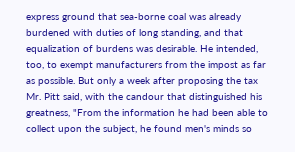express ground that sea-borne coal was already burdened with duties of long standing, and that equalization of burdens was desirable. He intended, too, to exempt manufacturers from the impost as far as possible. But only a week after proposing the tax Mr. Pitt said, with the candour that distinguished his greatness, "From the information he had been able to collect upon the subject, he found men's minds so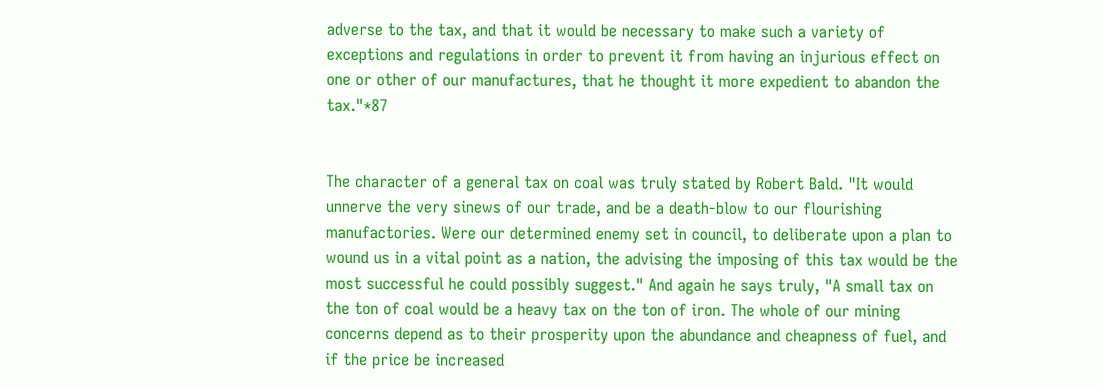adverse to the tax, and that it would be necessary to make such a variety of exceptions and regulations in order to prevent it from having an injurious effect on one or other of our manufactures, that he thought it more expedient to abandon the tax."*87


The character of a general tax on coal was truly stated by Robert Bald. "It would unnerve the very sinews of our trade, and be a death-blow to our flourishing manufactories. Were our determined enemy set in council, to deliberate upon a plan to wound us in a vital point as a nation, the advising the imposing of this tax would be the most successful he could possibly suggest." And again he says truly, "A small tax on the ton of coal would be a heavy tax on the ton of iron. The whole of our mining concerns depend as to their prosperity upon the abundance and cheapness of fuel, and if the price be increased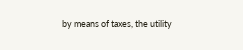by means of taxes, the utility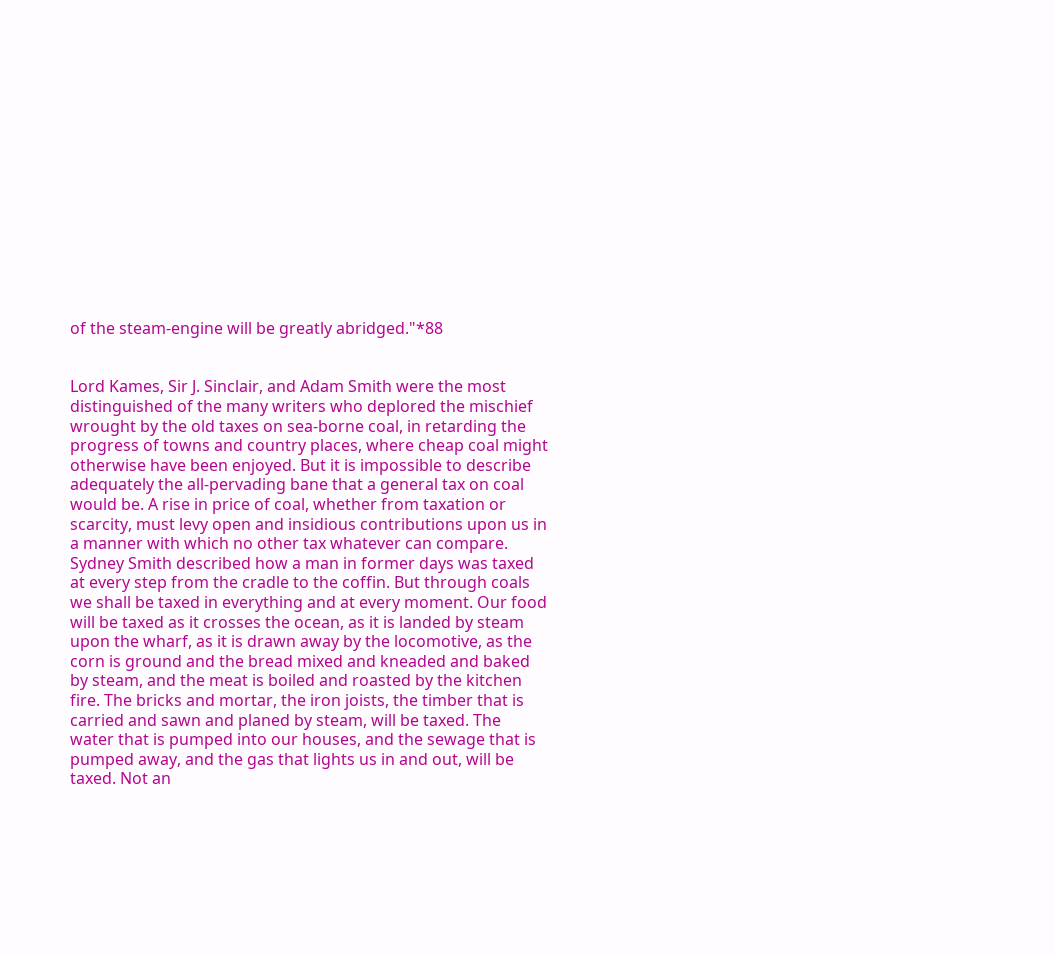of the steam-engine will be greatly abridged."*88


Lord Kames, Sir J. Sinclair, and Adam Smith were the most distinguished of the many writers who deplored the mischief wrought by the old taxes on sea-borne coal, in retarding the progress of towns and country places, where cheap coal might otherwise have been enjoyed. But it is impossible to describe adequately the all-pervading bane that a general tax on coal would be. A rise in price of coal, whether from taxation or scarcity, must levy open and insidious contributions upon us in a manner with which no other tax whatever can compare. Sydney Smith described how a man in former days was taxed at every step from the cradle to the coffin. But through coals we shall be taxed in everything and at every moment. Our food will be taxed as it crosses the ocean, as it is landed by steam upon the wharf, as it is drawn away by the locomotive, as the corn is ground and the bread mixed and kneaded and baked by steam, and the meat is boiled and roasted by the kitchen fire. The bricks and mortar, the iron joists, the timber that is carried and sawn and planed by steam, will be taxed. The water that is pumped into our houses, and the sewage that is pumped away, and the gas that lights us in and out, will be taxed. Not an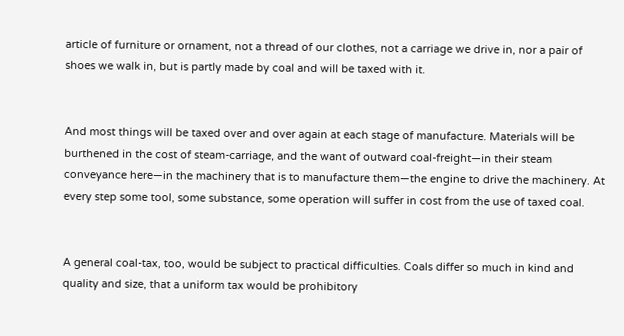article of furniture or ornament, not a thread of our clothes, not a carriage we drive in, nor a pair of shoes we walk in, but is partly made by coal and will be taxed with it.


And most things will be taxed over and over again at each stage of manufacture. Materials will be burthened in the cost of steam-carriage, and the want of outward coal-freight—in their steam conveyance here—in the machinery that is to manufacture them—the engine to drive the machinery. At every step some tool, some substance, some operation will suffer in cost from the use of taxed coal.


A general coal-tax, too, would be subject to practical difficulties. Coals differ so much in kind and quality and size, that a uniform tax would be prohibitory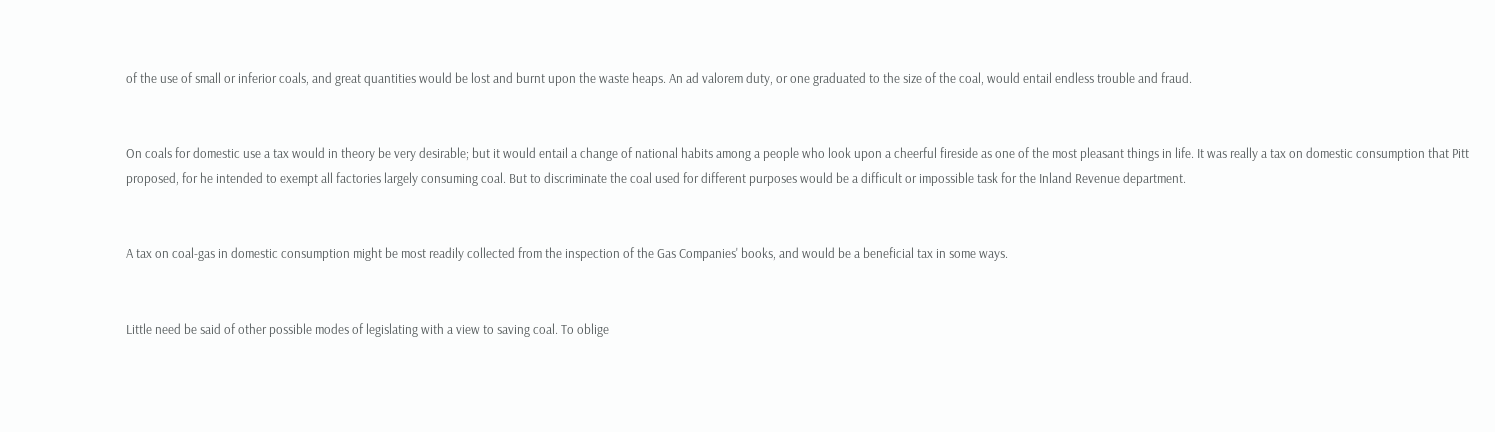of the use of small or inferior coals, and great quantities would be lost and burnt upon the waste heaps. An ad valorem duty, or one graduated to the size of the coal, would entail endless trouble and fraud.


On coals for domestic use a tax would in theory be very desirable; but it would entail a change of national habits among a people who look upon a cheerful fireside as one of the most pleasant things in life. It was really a tax on domestic consumption that Pitt proposed, for he intended to exempt all factories largely consuming coal. But to discriminate the coal used for different purposes would be a difficult or impossible task for the Inland Revenue department.


A tax on coal-gas in domestic consumption might be most readily collected from the inspection of the Gas Companies' books, and would be a beneficial tax in some ways.


Little need be said of other possible modes of legislating with a view to saving coal. To oblige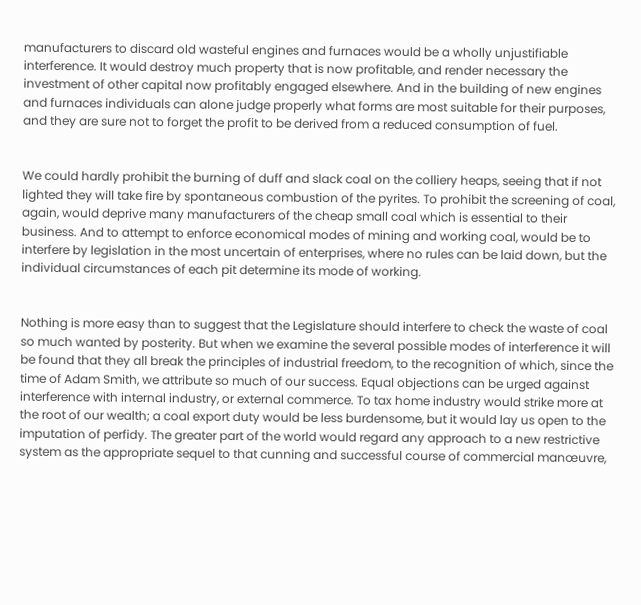manufacturers to discard old wasteful engines and furnaces would be a wholly unjustifiable interference. It would destroy much property that is now profitable, and render necessary the investment of other capital now profitably engaged elsewhere. And in the building of new engines and furnaces individuals can alone judge properly what forms are most suitable for their purposes, and they are sure not to forget the profit to be derived from a reduced consumption of fuel.


We could hardly prohibit the burning of duff and slack coal on the colliery heaps, seeing that if not lighted they will take fire by spontaneous combustion of the pyrites. To prohibit the screening of coal, again, would deprive many manufacturers of the cheap small coal which is essential to their business. And to attempt to enforce economical modes of mining and working coal, would be to interfere by legislation in the most uncertain of enterprises, where no rules can be laid down, but the individual circumstances of each pit determine its mode of working.


Nothing is more easy than to suggest that the Legislature should interfere to check the waste of coal so much wanted by posterity. But when we examine the several possible modes of interference it will be found that they all break the principles of industrial freedom, to the recognition of which, since the time of Adam Smith, we attribute so much of our success. Equal objections can be urged against interference with internal industry, or external commerce. To tax home industry would strike more at the root of our wealth; a coal export duty would be less burdensome, but it would lay us open to the imputation of perfidy. The greater part of the world would regard any approach to a new restrictive system as the appropriate sequel to that cunning and successful course of commercial manœuvre,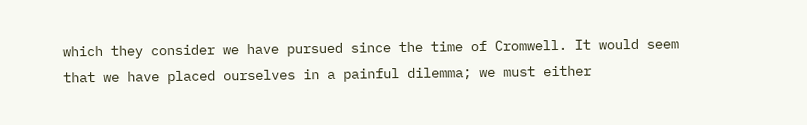which they consider we have pursued since the time of Cromwell. It would seem that we have placed ourselves in a painful dilemma; we must either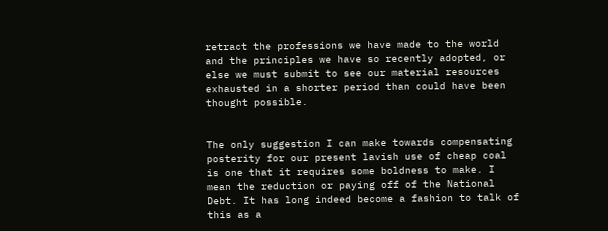retract the professions we have made to the world and the principles we have so recently adopted, or else we must submit to see our material resources exhausted in a shorter period than could have been thought possible.


The only suggestion I can make towards compensating posterity for our present lavish use of cheap coal is one that it requires some boldness to make. I mean the reduction or paying off of the National Debt. It has long indeed become a fashion to talk of this as a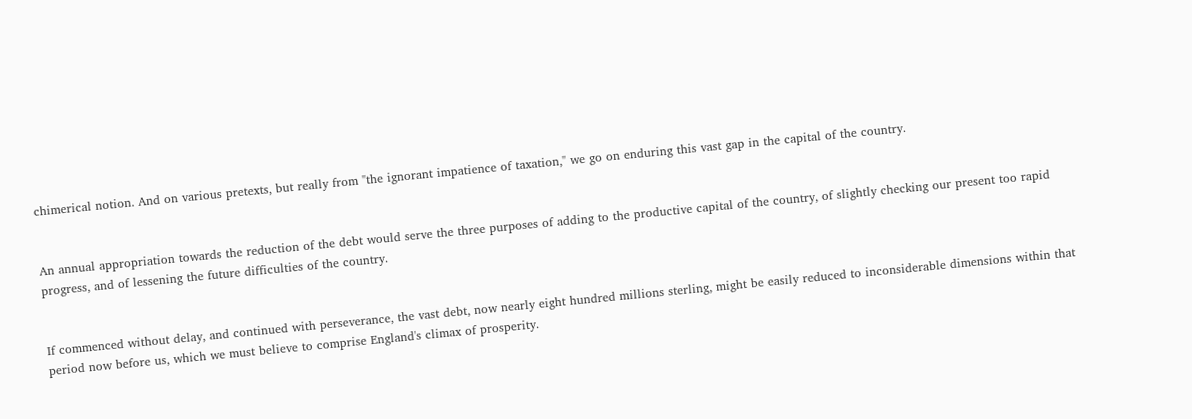chimerical notion. And on various pretexts, but really from "the ignorant impatience of taxation," we go on enduring this vast gap in the capital of the country.


An annual appropriation towards the reduction of the debt would serve the three purposes of adding to the productive capital of the country, of slightly checking our present too rapid progress, and of lessening the future difficulties of the country.


If commenced without delay, and continued with perseverance, the vast debt, now nearly eight hundred millions sterling, might be easily reduced to inconsiderable dimensions within that period now before us, which we must believe to comprise England's climax of prosperity.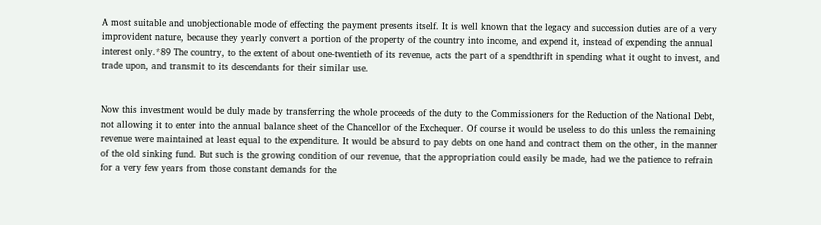A most suitable and unobjectionable mode of effecting the payment presents itself. It is well known that the legacy and succession duties are of a very improvident nature, because they yearly convert a portion of the property of the country into income, and expend it, instead of expending the annual interest only.*89 The country, to the extent of about one-twentieth of its revenue, acts the part of a spendthrift in spending what it ought to invest, and trade upon, and transmit to its descendants for their similar use.


Now this investment would be duly made by transferring the whole proceeds of the duty to the Commissioners for the Reduction of the National Debt, not allowing it to enter into the annual balance sheet of the Chancellor of the Exchequer. Of course it would be useless to do this unless the remaining revenue were maintained at least equal to the expenditure. It would be absurd to pay debts on one hand and contract them on the other, in the manner of the old sinking fund. But such is the growing condition of our revenue, that the appropriation could easily be made, had we the patience to refrain for a very few years from those constant demands for the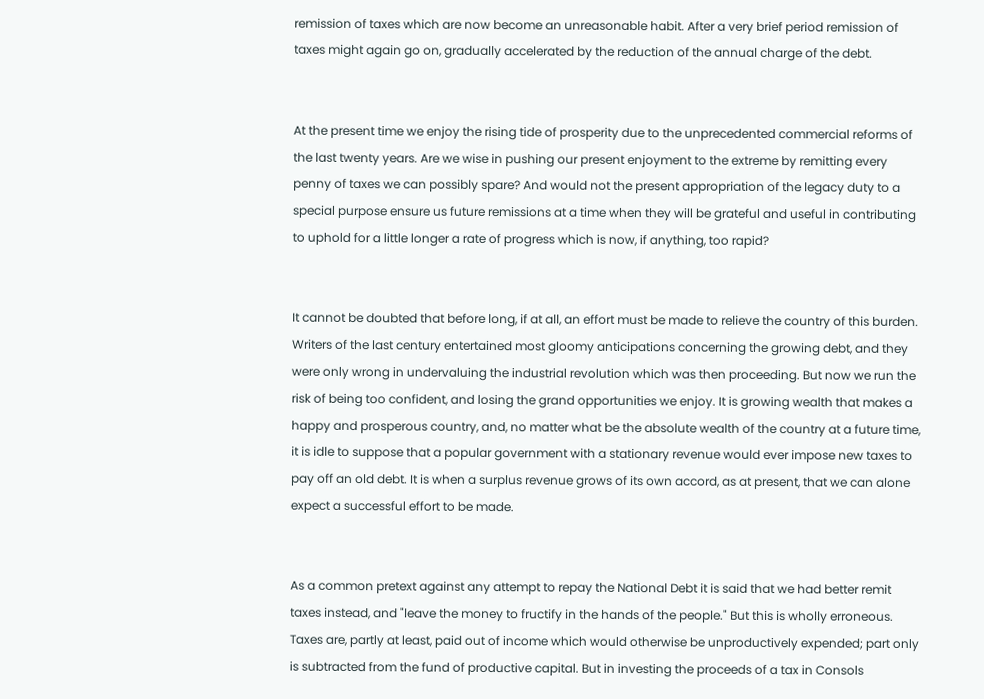remission of taxes which are now become an unreasonable habit. After a very brief period remission of taxes might again go on, gradually accelerated by the reduction of the annual charge of the debt.


At the present time we enjoy the rising tide of prosperity due to the unprecedented commercial reforms of the last twenty years. Are we wise in pushing our present enjoyment to the extreme by remitting every penny of taxes we can possibly spare? And would not the present appropriation of the legacy duty to a special purpose ensure us future remissions at a time when they will be grateful and useful in contributing to uphold for a little longer a rate of progress which is now, if anything, too rapid?


It cannot be doubted that before long, if at all, an effort must be made to relieve the country of this burden. Writers of the last century entertained most gloomy anticipations concerning the growing debt, and they were only wrong in undervaluing the industrial revolution which was then proceeding. But now we run the risk of being too confident, and losing the grand opportunities we enjoy. It is growing wealth that makes a happy and prosperous country, and, no matter what be the absolute wealth of the country at a future time, it is idle to suppose that a popular government with a stationary revenue would ever impose new taxes to pay off an old debt. It is when a surplus revenue grows of its own accord, as at present, that we can alone expect a successful effort to be made.


As a common pretext against any attempt to repay the National Debt it is said that we had better remit taxes instead, and "leave the money to fructify in the hands of the people." But this is wholly erroneous. Taxes are, partly at least, paid out of income which would otherwise be unproductively expended; part only is subtracted from the fund of productive capital. But in investing the proceeds of a tax in Consols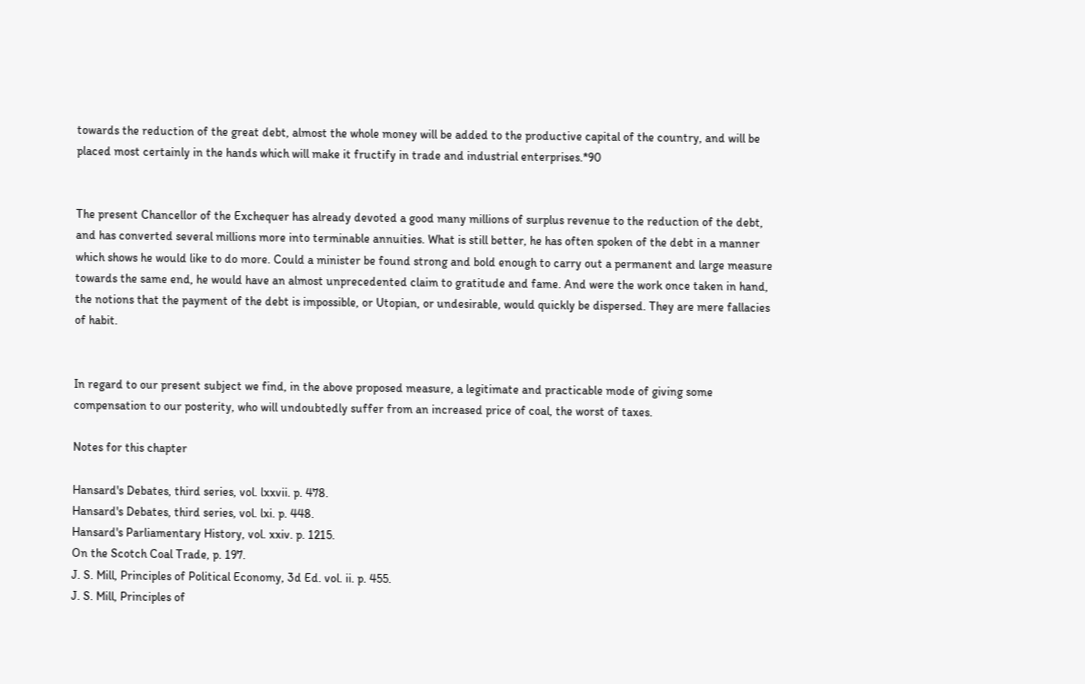towards the reduction of the great debt, almost the whole money will be added to the productive capital of the country, and will be placed most certainly in the hands which will make it fructify in trade and industrial enterprises.*90


The present Chancellor of the Exchequer has already devoted a good many millions of surplus revenue to the reduction of the debt, and has converted several millions more into terminable annuities. What is still better, he has often spoken of the debt in a manner which shows he would like to do more. Could a minister be found strong and bold enough to carry out a permanent and large measure towards the same end, he would have an almost unprecedented claim to gratitude and fame. And were the work once taken in hand, the notions that the payment of the debt is impossible, or Utopian, or undesirable, would quickly be dispersed. They are mere fallacies of habit.


In regard to our present subject we find, in the above proposed measure, a legitimate and practicable mode of giving some compensation to our posterity, who will undoubtedly suffer from an increased price of coal, the worst of taxes.

Notes for this chapter

Hansard's Debates, third series, vol. lxxvii. p. 478.
Hansard's Debates, third series, vol. lxi. p. 448.
Hansard's Parliamentary History, vol. xxiv. p. 1215.
On the Scotch Coal Trade, p. 197.
J. S. Mill, Principles of Political Economy, 3d Ed. vol. ii. p. 455.
J. S. Mill, Principles of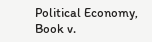Political Economy, Book v.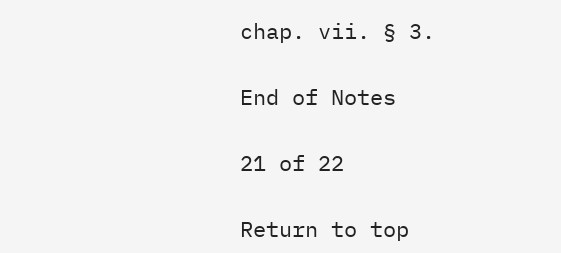chap. vii. § 3.

End of Notes

21 of 22

Return to top